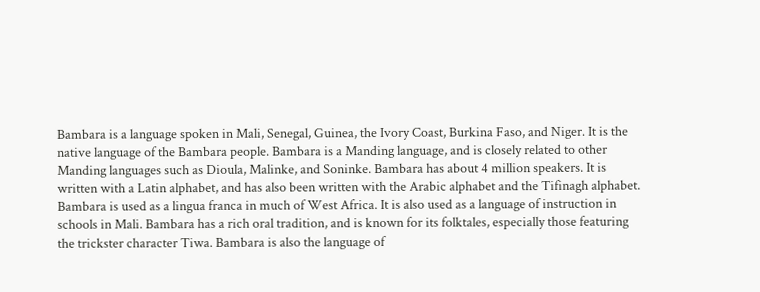Bambara is a language spoken in Mali, Senegal, Guinea, the Ivory Coast, Burkina Faso, and Niger. It is the native language of the Bambara people. Bambara is a Manding language, and is closely related to other Manding languages such as Dioula, Malinke, and Soninke. Bambara has about 4 million speakers. It is written with a Latin alphabet, and has also been written with the Arabic alphabet and the Tifinagh alphabet. Bambara is used as a lingua franca in much of West Africa. It is also used as a language of instruction in schools in Mali. Bambara has a rich oral tradition, and is known for its folktales, especially those featuring the trickster character Tiwa. Bambara is also the language of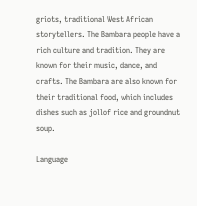griots, traditional West African storytellers. The Bambara people have a rich culture and tradition. They are known for their music, dance, and crafts. The Bambara are also known for their traditional food, which includes dishes such as jollof rice and groundnut soup.

Language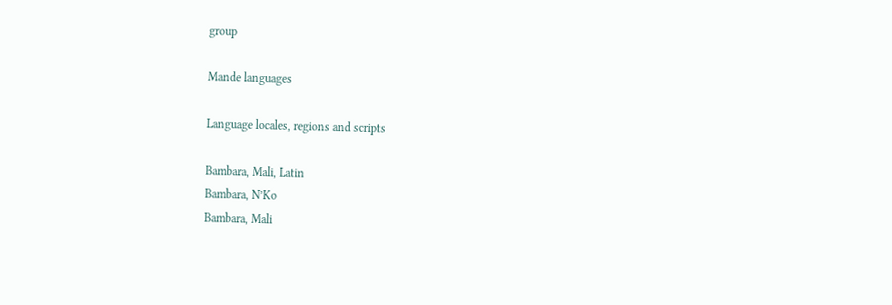group

Mande languages

Language locales, regions and scripts

Bambara, Mali, Latin
Bambara, N’Ko
Bambara, Mali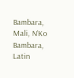Bambara, Mali, N’Ko
Bambara, Latin